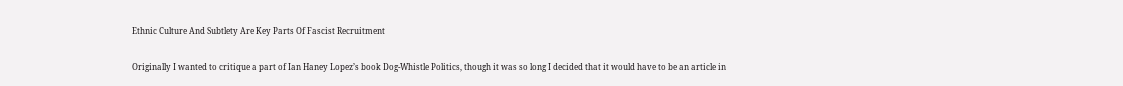Ethnic Culture And Subtlety Are Key Parts Of Fascist Recruitment

Originally I wanted to critique a part of Ian Haney Lopez’s book Dog-Whistle Politics, though it was so long I decided that it would have to be an article in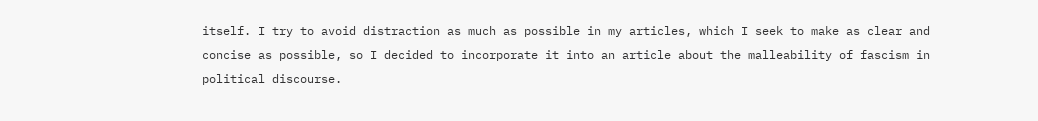itself. I try to avoid distraction as much as possible in my articles, which I seek to make as clear and concise as possible, so I decided to incorporate it into an article about the malleability of fascism in political discourse.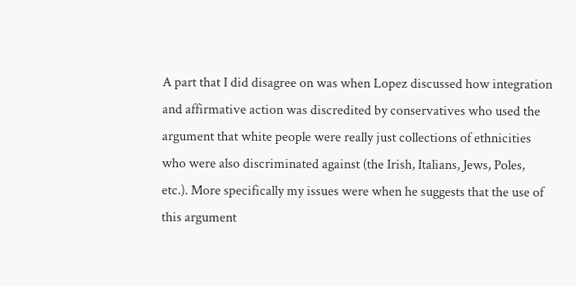A part that I did disagree on was when Lopez discussed how integration and affirmative action was discredited by conservatives who used the argument that white people were really just collections of ethnicities who were also discriminated against (the Irish, Italians, Jews, Poles, etc.). More specifically my issues were when he suggests that the use of this argument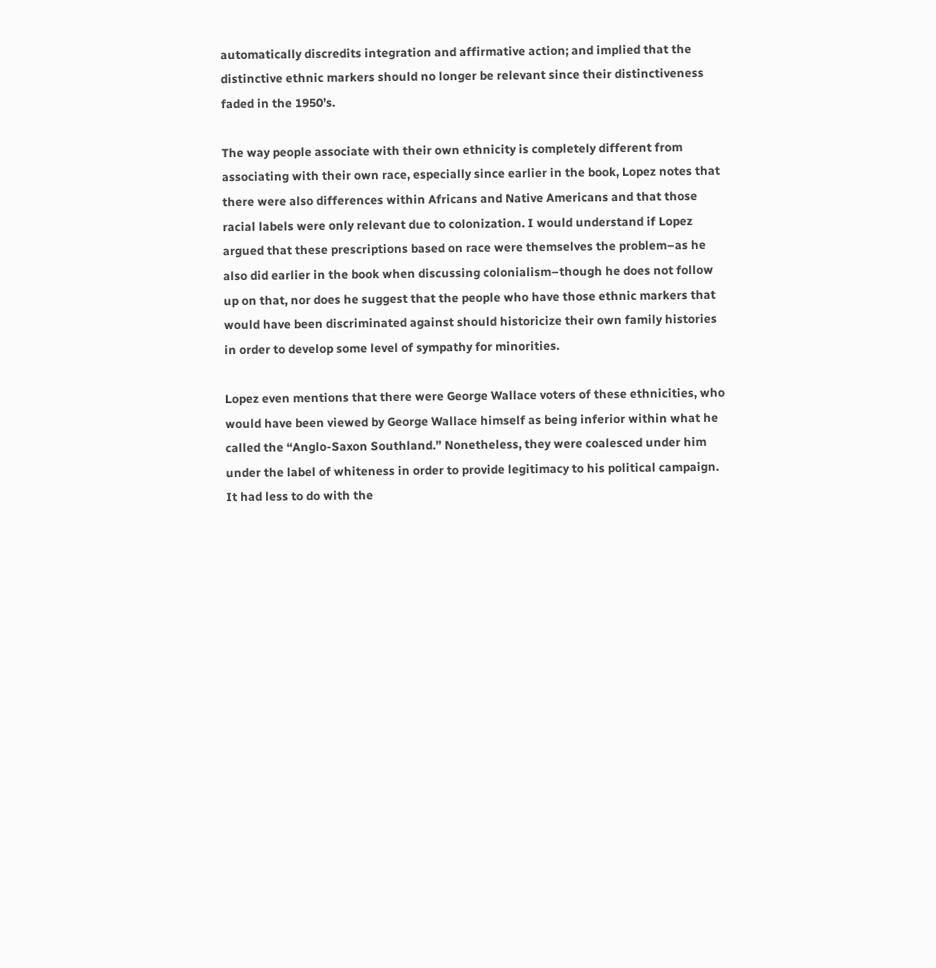automatically discredits integration and affirmative action; and implied that the distinctive ethnic markers should no longer be relevant since their distinctiveness faded in the 1950’s.

The way people associate with their own ethnicity is completely different from associating with their own race, especially since earlier in the book, Lopez notes that there were also differences within Africans and Native Americans and that those racial labels were only relevant due to colonization. I would understand if Lopez argued that these prescriptions based on race were themselves the problem–as he also did earlier in the book when discussing colonialism–though he does not follow up on that, nor does he suggest that the people who have those ethnic markers that would have been discriminated against should historicize their own family histories in order to develop some level of sympathy for minorities.

Lopez even mentions that there were George Wallace voters of these ethnicities, who would have been viewed by George Wallace himself as being inferior within what he called the “Anglo-Saxon Southland.” Nonetheless, they were coalesced under him under the label of whiteness in order to provide legitimacy to his political campaign. It had less to do with the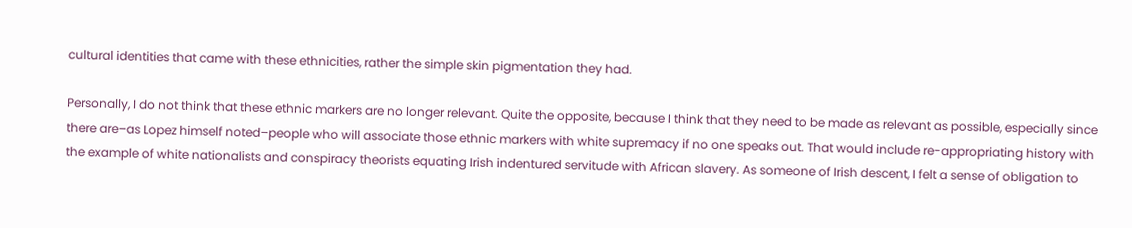cultural identities that came with these ethnicities, rather the simple skin pigmentation they had.

Personally, I do not think that these ethnic markers are no longer relevant. Quite the opposite, because I think that they need to be made as relevant as possible, especially since there are–as Lopez himself noted–people who will associate those ethnic markers with white supremacy if no one speaks out. That would include re-appropriating history with the example of white nationalists and conspiracy theorists equating Irish indentured servitude with African slavery. As someone of Irish descent, I felt a sense of obligation to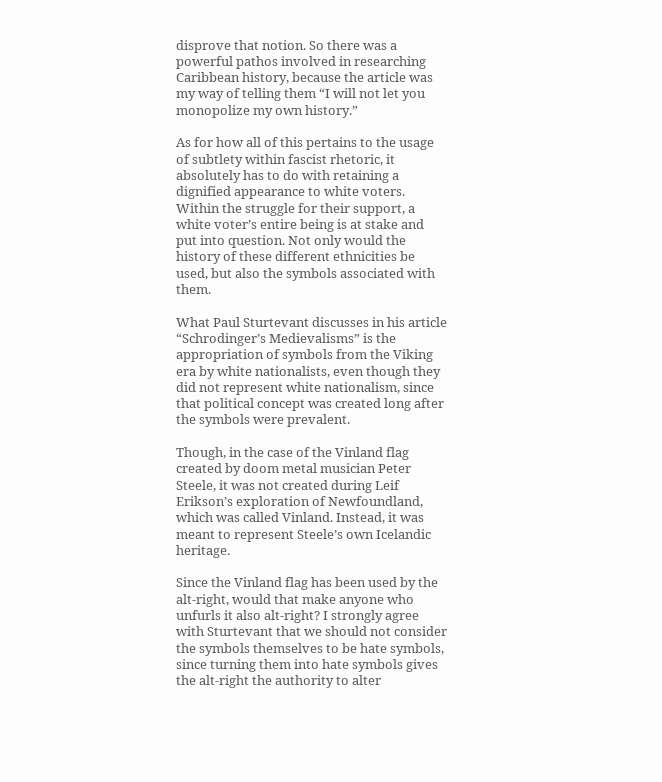disprove that notion. So there was a powerful pathos involved in researching Caribbean history, because the article was my way of telling them “I will not let you monopolize my own history.”

As for how all of this pertains to the usage of subtlety within fascist rhetoric, it absolutely has to do with retaining a dignified appearance to white voters. Within the struggle for their support, a white voter’s entire being is at stake and put into question. Not only would the history of these different ethnicities be used, but also the symbols associated with them.

What Paul Sturtevant discusses in his article “Schrodinger’s Medievalisms” is the appropriation of symbols from the Viking era by white nationalists, even though they did not represent white nationalism, since that political concept was created long after the symbols were prevalent.

Though, in the case of the Vinland flag created by doom metal musician Peter Steele, it was not created during Leif Erikson’s exploration of Newfoundland, which was called Vinland. Instead, it was meant to represent Steele’s own Icelandic heritage.

Since the Vinland flag has been used by the alt-right, would that make anyone who unfurls it also alt-right? I strongly agree with Sturtevant that we should not consider the symbols themselves to be hate symbols, since turning them into hate symbols gives the alt-right the authority to alter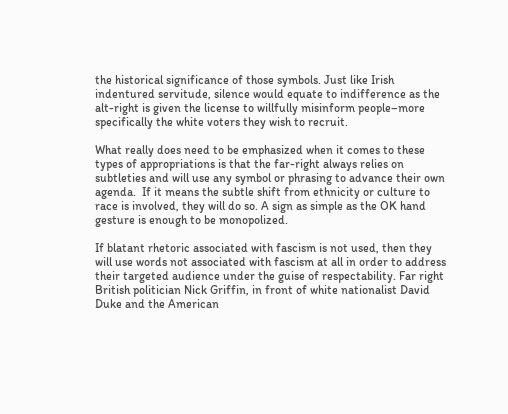the historical significance of those symbols. Just like Irish indentured servitude, silence would equate to indifference as the alt-right is given the license to willfully misinform people–more specifically the white voters they wish to recruit.

What really does need to be emphasized when it comes to these types of appropriations is that the far-right always relies on subtleties and will use any symbol or phrasing to advance their own agenda.  If it means the subtle shift from ethnicity or culture to race is involved, they will do so. A sign as simple as the OK hand gesture is enough to be monopolized.

If blatant rhetoric associated with fascism is not used, then they will use words not associated with fascism at all in order to address their targeted audience under the guise of respectability. Far right British politician Nick Griffin, in front of white nationalist David Duke and the American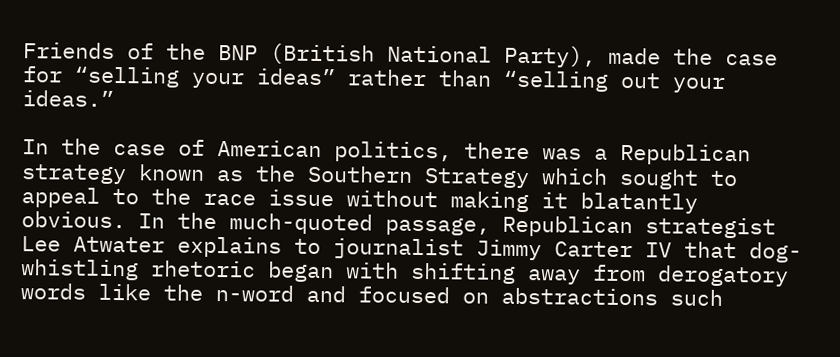Friends of the BNP (British National Party), made the case for “selling your ideas” rather than “selling out your ideas.”

In the case of American politics, there was a Republican strategy known as the Southern Strategy which sought to appeal to the race issue without making it blatantly obvious. In the much-quoted passage, Republican strategist Lee Atwater explains to journalist Jimmy Carter IV that dog-whistling rhetoric began with shifting away from derogatory words like the n-word and focused on abstractions such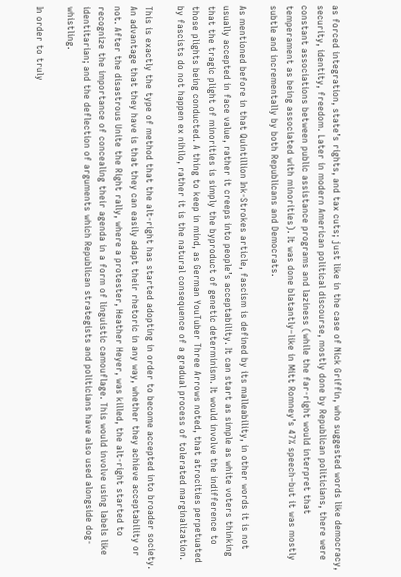as forced integration, state’s rights, and tax cuts; just like in the case of Nick Griffin, who suggested words like democracy, security, identity, freedom. Later in modern American political discourse, mostly done by Republican politicians, there were constant associations between public assistance programs and laziness (while the far-right would interpret that temperament as being associated with minorities). It was done blatantly–like in Mitt Romney’s 47% speech–but it was mostly subtle and incrementally by both Republicans and Democrats.

As mentioned before in that Quintillion Ink-Strokes article, fascism is defined by its malleability, in other words it is not usually accepted in face value, rather it creeps into people’s acceptability. It can start as simple as white voters thinking that the tragic plight of minorities is simply the byproduct of genetic determinism. It would involve the indifference to those plights being conducted. A thing to keep in mind, as German YouTuber Three Arrows noted, that atrocities perpetuated by fascists do not happen ex nihilo, rather it is the natural consequence of a gradual process of tolerated marginalization.

This is exactly the type of method that the alt-right has started adopting in order to become accepted into broader society. An advantage that they have is that they can easily adapt their rhetoric in any way, whether they achieve acceptability or not. After the disastrous Unite the Right rally, where a protester, Heather Heyer, was killed, the alt-right started to recognize the importance of concealing their agenda in a form of linguistic camouflage. This would involve using labels like identitarian; and the deflection of arguments which Republican strategists and politicians have also used alongside dog-whistling.

In order to truly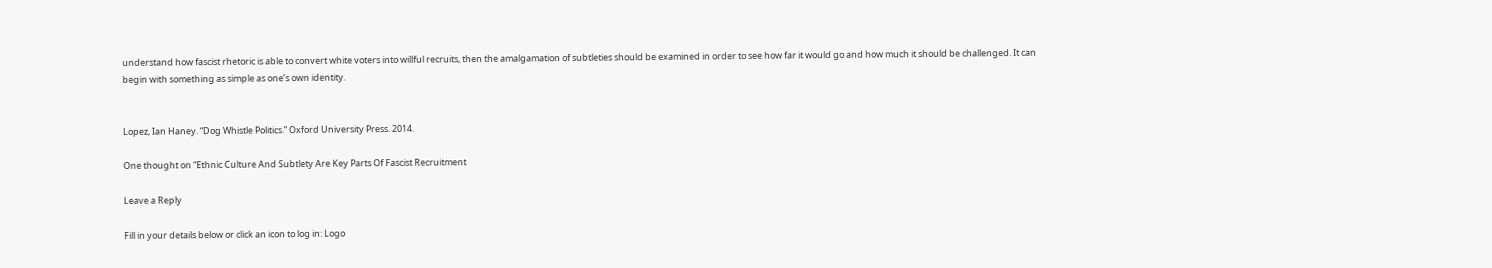understand how fascist rhetoric is able to convert white voters into willful recruits, then the amalgamation of subtleties should be examined in order to see how far it would go and how much it should be challenged. It can begin with something as simple as one’s own identity.


Lopez, Ian Haney. “Dog Whistle Politics.” Oxford University Press. 2014.

One thought on “Ethnic Culture And Subtlety Are Key Parts Of Fascist Recruitment

Leave a Reply

Fill in your details below or click an icon to log in: Logo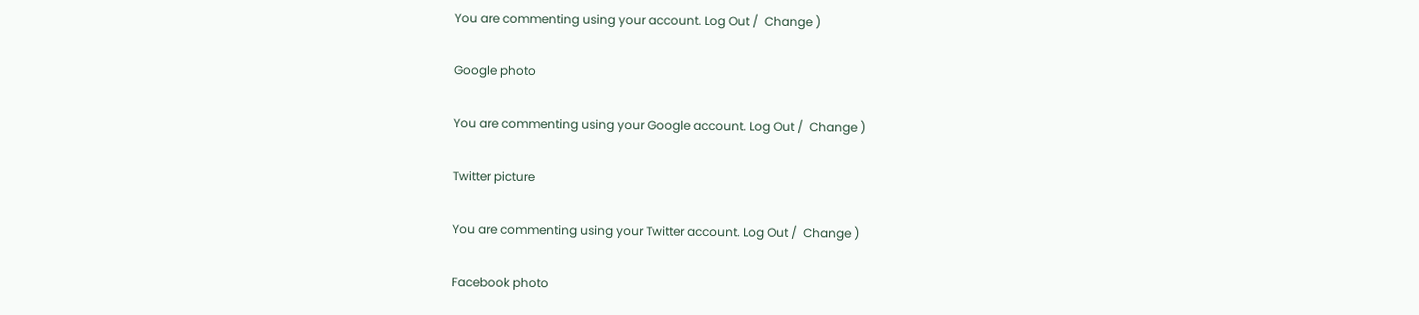You are commenting using your account. Log Out /  Change )

Google photo

You are commenting using your Google account. Log Out /  Change )

Twitter picture

You are commenting using your Twitter account. Log Out /  Change )

Facebook photo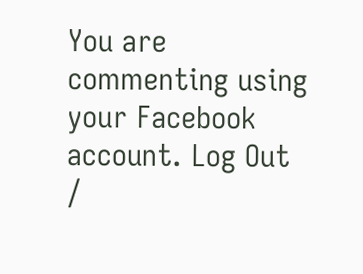You are commenting using your Facebook account. Log Out /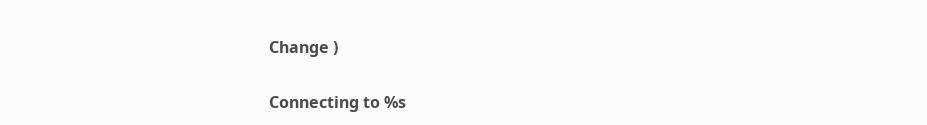Change )

Connecting to %s